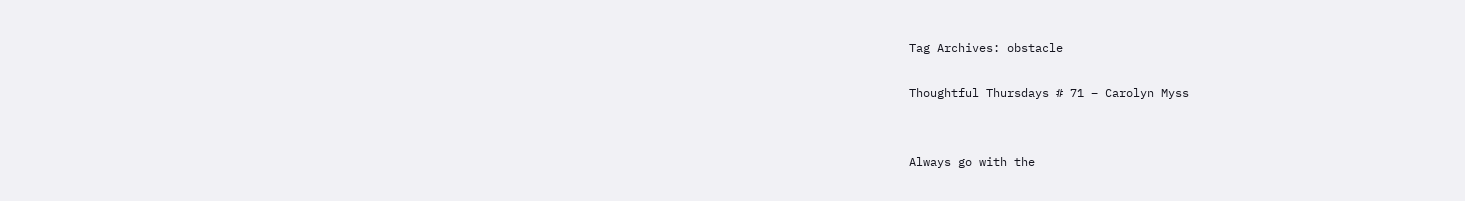Tag Archives: obstacle

Thoughtful Thursdays # 71 – Carolyn Myss


Always go with the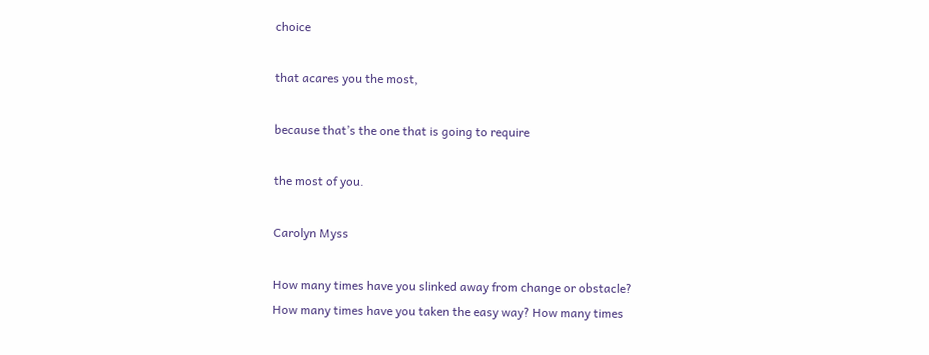choice

that acares you the most,

because that’s the one that is going to require

the most of you.

Carolyn Myss

How many times have you slinked away from change or obstacle? How many times have you taken the easy way? How many times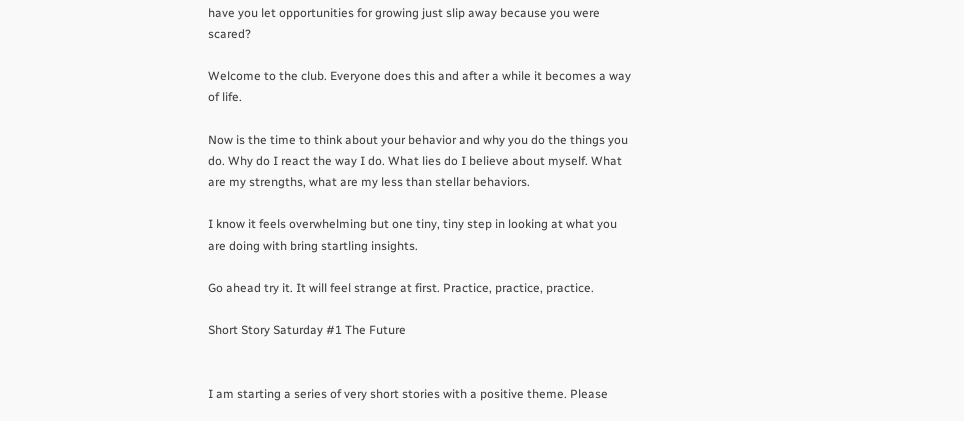have you let opportunities for growing just slip away because you were scared?

Welcome to the club. Everyone does this and after a while it becomes a way of life.

Now is the time to think about your behavior and why you do the things you do. Why do I react the way I do. What lies do I believe about myself. What are my strengths, what are my less than stellar behaviors.

I know it feels overwhelming but one tiny, tiny step in looking at what you are doing with bring startling insights.

Go ahead try it. It will feel strange at first. Practice, practice, practice.

Short Story Saturday #1 The Future


I am starting a series of very short stories with a positive theme. Please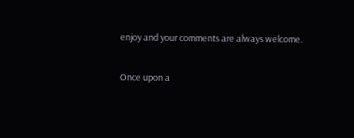enjoy and your comments are always welcome.

Once upon a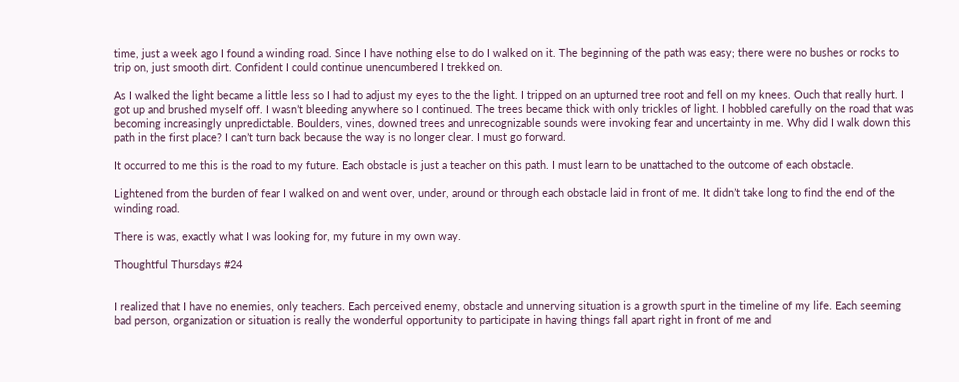time, just a week ago I found a winding road. Since I have nothing else to do I walked on it. The beginning of the path was easy; there were no bushes or rocks to trip on, just smooth dirt. Confident I could continue unencumbered I trekked on.

As I walked the light became a little less so I had to adjust my eyes to the the light. I tripped on an upturned tree root and fell on my knees. Ouch that really hurt. I got up and brushed myself off. I wasn’t bleeding anywhere so I continued. The trees became thick with only trickles of light. I hobbled carefully on the road that was becoming increasingly unpredictable. Boulders, vines, downed trees and unrecognizable sounds were invoking fear and uncertainty in me. Why did I walk down this path in the first place? I can’t turn back because the way is no longer clear. I must go forward.

It occurred to me this is the road to my future. Each obstacle is just a teacher on this path. I must learn to be unattached to the outcome of each obstacle.

Lightened from the burden of fear I walked on and went over, under, around or through each obstacle laid in front of me. It didn’t take long to find the end of the winding road.

There is was, exactly what I was looking for, my future in my own way.

Thoughtful Thursdays #24


I realized that I have no enemies, only teachers. Each perceived enemy, obstacle and unnerving situation is a growth spurt in the timeline of my life. Each seeming bad person, organization or situation is really the wonderful opportunity to participate in having things fall apart right in front of me and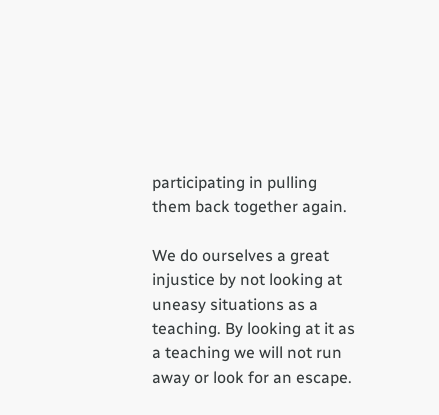participating in pulling them back together again.

We do ourselves a great injustice by not looking at uneasy situations as a teaching. By looking at it as a teaching we will not run away or look for an escape.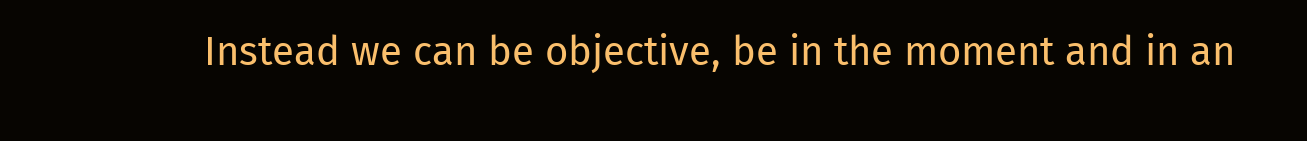Instead we can be objective, be in the moment and in an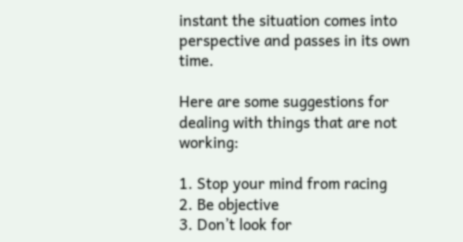instant the situation comes into perspective and passes in its own time.

Here are some suggestions for dealing with things that are not working:

1. Stop your mind from racing
2. Be objective
3. Don’t look for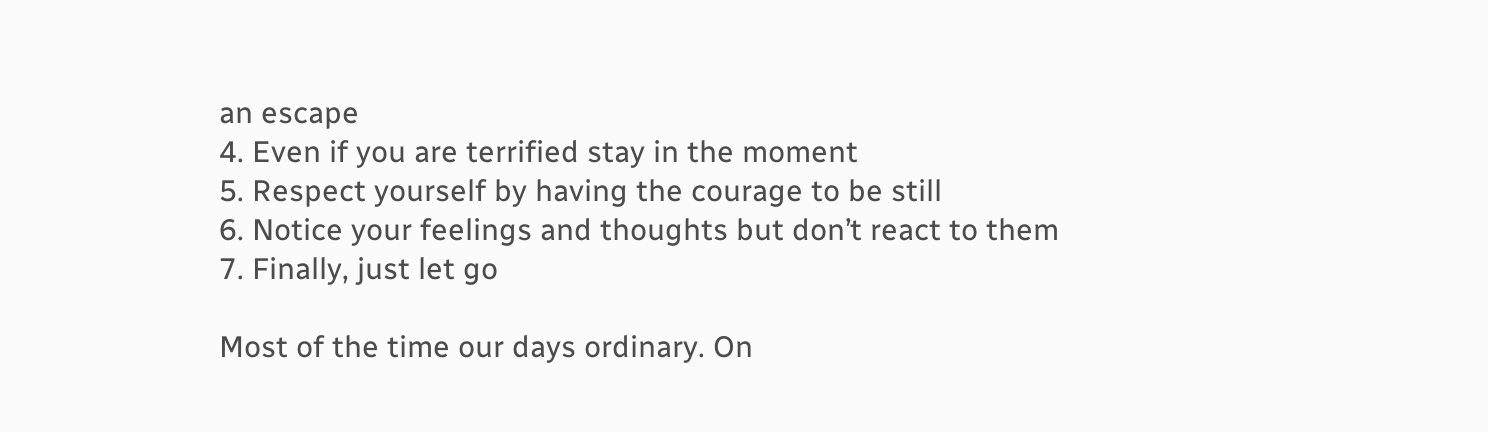an escape
4. Even if you are terrified stay in the moment
5. Respect yourself by having the courage to be still
6. Notice your feelings and thoughts but don’t react to them
7. Finally, just let go

Most of the time our days ordinary. On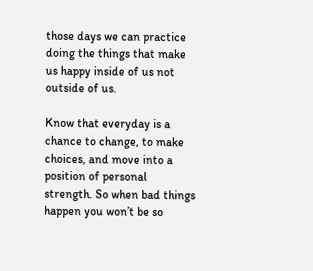those days we can practice doing the things that make us happy inside of us not outside of us.

Know that everyday is a chance to change, to make choices, and move into a position of personal strength. So when bad things happen you won’t be so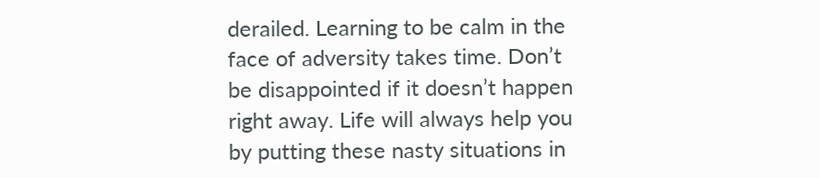derailed. Learning to be calm in the face of adversity takes time. Don’t be disappointed if it doesn’t happen right away. Life will always help you by putting these nasty situations in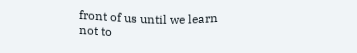front of us until we learn not to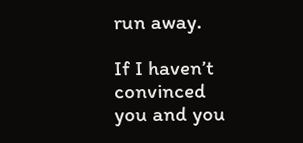run away.

If I haven’t convinced you and you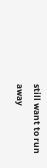still want to run away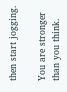then start jogging.

You are stronger than you think.